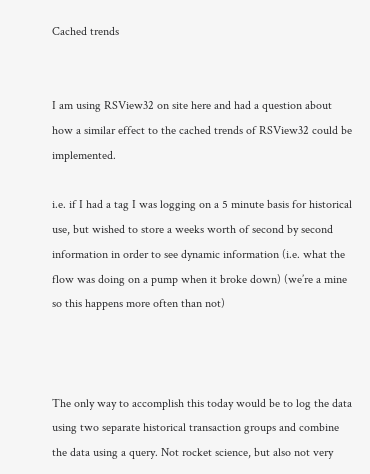Cached trends


I am using RSView32 on site here and had a question about how a similar effect to the cached trends of RSView32 could be implemented.

i.e. if I had a tag I was logging on a 5 minute basis for historical use, but wished to store a weeks worth of second by second information in order to see dynamic information (i.e. what the flow was doing on a pump when it broke down) (we’re a mine so this happens more often than not)



The only way to accomplish this today would be to log the data using two separate historical transaction groups and combine the data using a query. Not rocket science, but also not very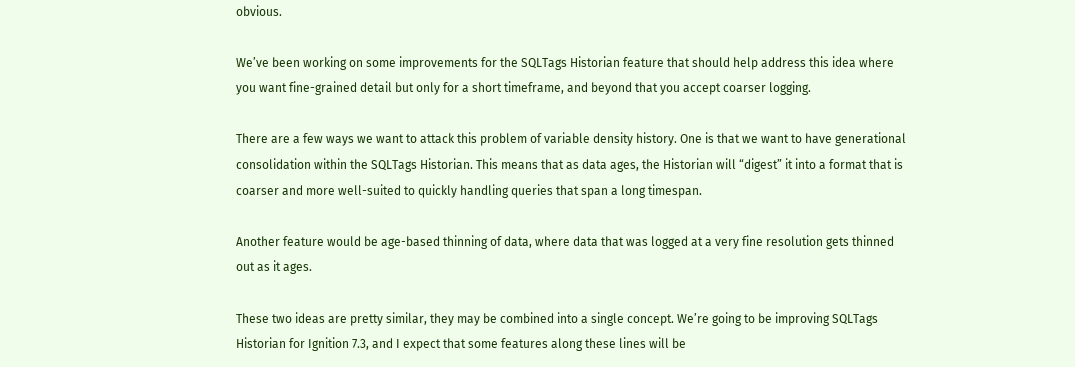obvious.

We’ve been working on some improvements for the SQLTags Historian feature that should help address this idea where you want fine-grained detail but only for a short timeframe, and beyond that you accept coarser logging.

There are a few ways we want to attack this problem of variable density history. One is that we want to have generational consolidation within the SQLTags Historian. This means that as data ages, the Historian will “digest” it into a format that is coarser and more well-suited to quickly handling queries that span a long timespan.

Another feature would be age-based thinning of data, where data that was logged at a very fine resolution gets thinned out as it ages.

These two ideas are pretty similar, they may be combined into a single concept. We’re going to be improving SQLTags Historian for Ignition 7.3, and I expect that some features along these lines will be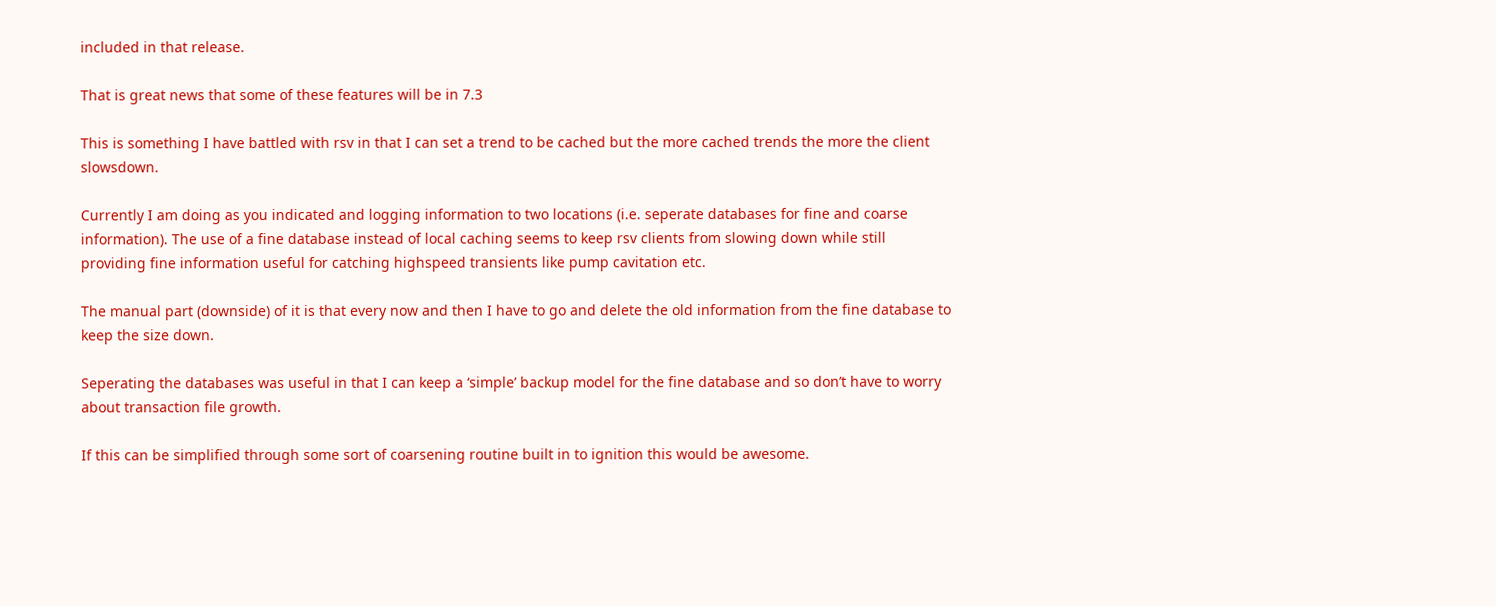included in that release.

That is great news that some of these features will be in 7.3

This is something I have battled with rsv in that I can set a trend to be cached but the more cached trends the more the client slowsdown.

Currently I am doing as you indicated and logging information to two locations (i.e. seperate databases for fine and coarse information). The use of a fine database instead of local caching seems to keep rsv clients from slowing down while still providing fine information useful for catching highspeed transients like pump cavitation etc.

The manual part (downside) of it is that every now and then I have to go and delete the old information from the fine database to keep the size down.

Seperating the databases was useful in that I can keep a ‘simple’ backup model for the fine database and so don’t have to worry about transaction file growth.

If this can be simplified through some sort of coarsening routine built in to ignition this would be awesome.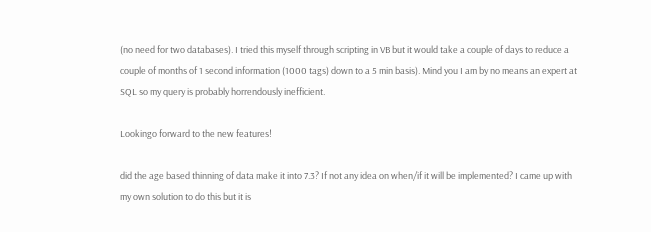(no need for two databases). I tried this myself through scripting in VB but it would take a couple of days to reduce a couple of months of 1 second information (1000 tags) down to a 5 min basis). Mind you I am by no means an expert at SQL so my query is probably horrendously inefficient.

Lookingo forward to the new features!

did the age based thinning of data make it into 7.3? If not any idea on when/if it will be implemented? I came up with my own solution to do this but it is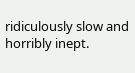ridiculously slow and horribly inept.